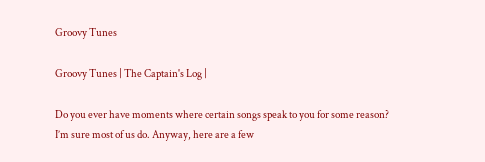Groovy Tunes

Groovy Tunes | The Captain's Log |

Do you ever have moments where certain songs speak to you for some reason? I’m sure most of us do. Anyway, here are a few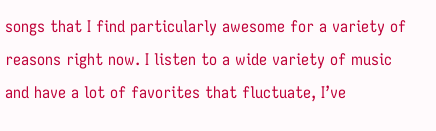songs that I find particularly awesome for a variety of reasons right now. I listen to a wide variety of music and have a lot of favorites that fluctuate, I’ve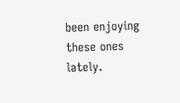been enjoying these ones lately.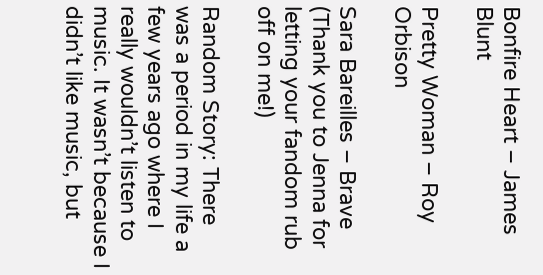Bonfire Heart – James Blunt

Pretty Woman – Roy Orbison

Sara Bareilles – Brave (Thank you to Jenna for letting your fandom rub off on me!)

Random Story: There was a period in my life a few years ago where I really wouldn’t listen to music. It wasn’t because I didn’t like music, but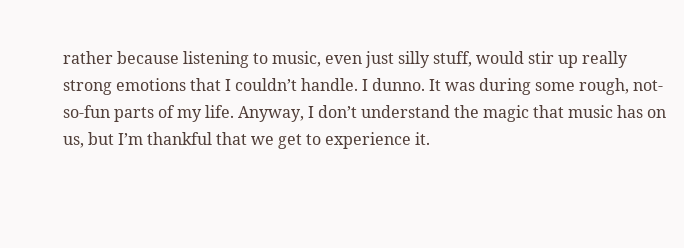rather because listening to music, even just silly stuff, would stir up really strong emotions that I couldn’t handle. I dunno. It was during some rough, not-so-fun parts of my life. Anyway, I don’t understand the magic that music has on us, but I’m thankful that we get to experience it.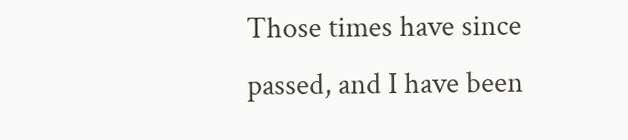Those times have since passed, and I have been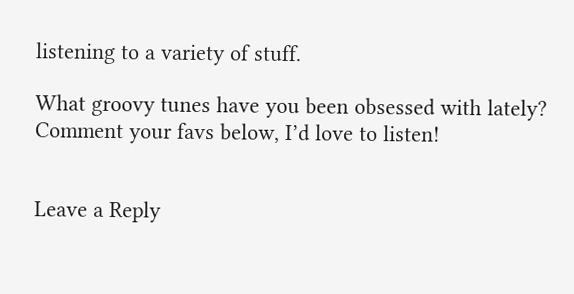listening to a variety of stuff.

What groovy tunes have you been obsessed with lately? Comment your favs below, I’d love to listen!


Leave a Reply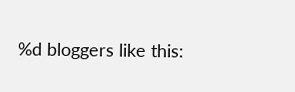%d bloggers like this: